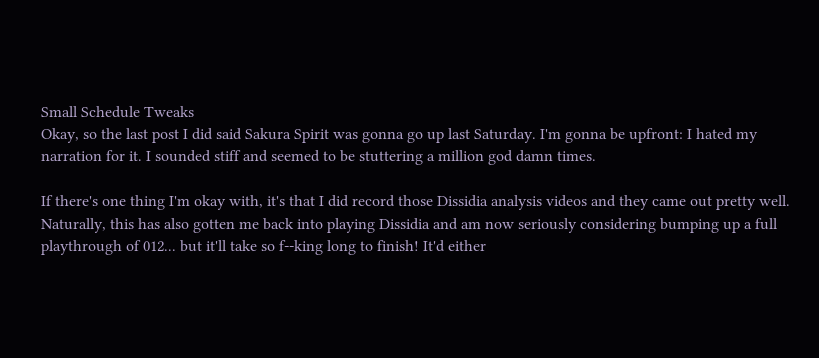Small Schedule Tweaks
Okay, so the last post I did said Sakura Spirit was gonna go up last Saturday. I'm gonna be upfront: I hated my narration for it. I sounded stiff and seemed to be stuttering a million god damn times.

If there's one thing I'm okay with, it's that I did record those Dissidia analysis videos and they came out pretty well. Naturally, this has also gotten me back into playing Dissidia and am now seriously considering bumping up a full playthrough of 012... but it'll take so f--king long to finish! It'd either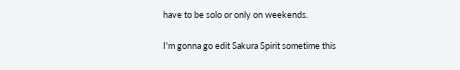have to be solo or only on weekends.

I'm gonna go edit Sakura Spirit sometime this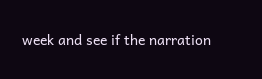week and see if the narration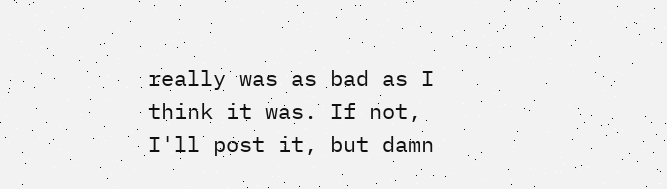really was as bad as I think it was. If not, I'll post it, but damn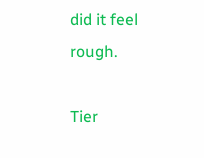did it feel rough.

Tier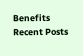Benefits
Recent Posts